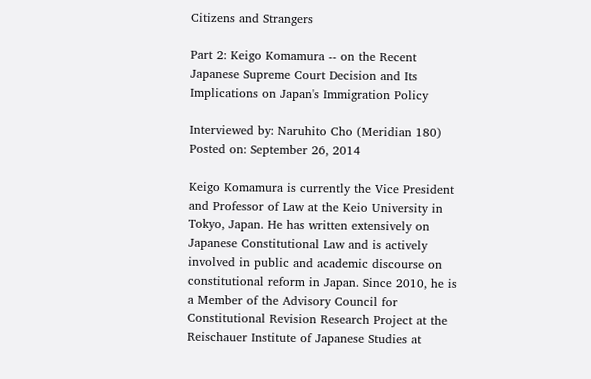Citizens and Strangers

Part 2: Keigo Komamura -- on the Recent Japanese Supreme Court Decision and Its Implications on Japan's Immigration Policy

Interviewed by: Naruhito Cho (Meridian 180)     Posted on: September 26, 2014

Keigo Komamura is currently the Vice President and Professor of Law at the Keio University in Tokyo, Japan. He has written extensively on Japanese Constitutional Law and is actively involved in public and academic discourse on constitutional reform in Japan. Since 2010, he is a Member of the Advisory Council for Constitutional Revision Research Project at the Reischauer Institute of Japanese Studies at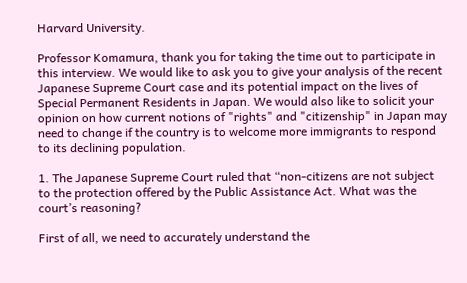Harvard University.

Professor Komamura, thank you for taking the time out to participate in this interview. We would like to ask you to give your analysis of the recent Japanese Supreme Court case and its potential impact on the lives of Special Permanent Residents in Japan. We would also like to solicit your opinion on how current notions of "rights" and "citizenship" in Japan may need to change if the country is to welcome more immigrants to respond to its declining population.

1. The Japanese Supreme Court ruled that “non-citizens are not subject to the protection offered by the Public Assistance Act. What was the court’s reasoning?

First of all, we need to accurately understand the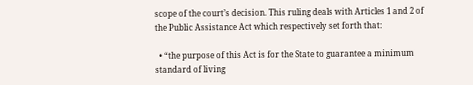scope of the court’s decision. This ruling deals with Articles 1 and 2 of the Public Assistance Act which respectively set forth that:

  • “the purpose of this Act is for the State to guarantee a minimum standard of living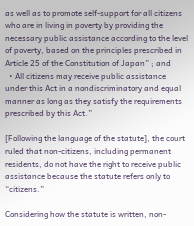as well as to promote self-support for all citizens who are in living in poverty by providing the necessary public assistance according to the level of poverty, based on the principles prescribed in Article 25 of the Constitution of Japan” ; and
  • All citizens may receive public assistance under this Act in a nondiscriminatory and equal manner as long as they satisfy the requirements prescribed by this Act.”

[Following the language of the statute], the court ruled that non-citizens, including permanent residents, do not have the right to receive public assistance because the statute refers only to “citizens.”

Considering how the statute is written, non-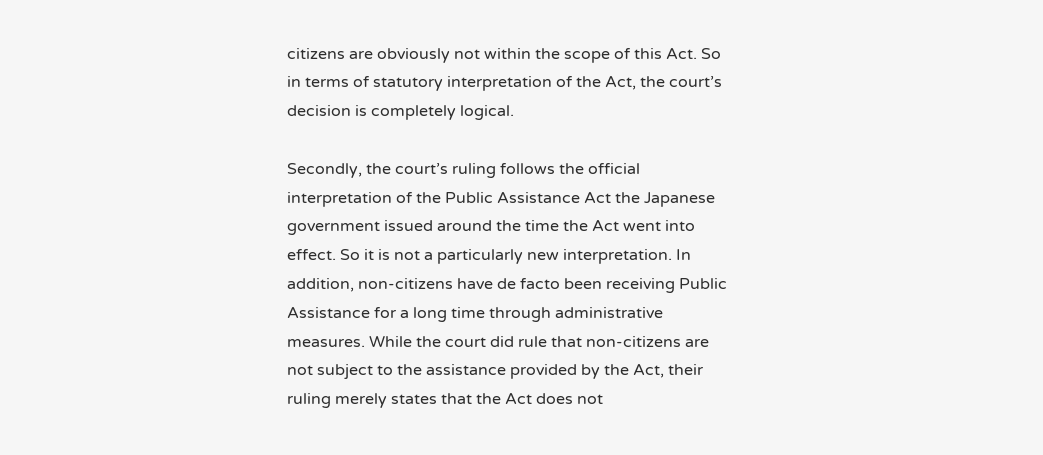citizens are obviously not within the scope of this Act. So in terms of statutory interpretation of the Act, the court’s decision is completely logical.

Secondly, the court’s ruling follows the official interpretation of the Public Assistance Act the Japanese government issued around the time the Act went into effect. So it is not a particularly new interpretation. In addition, non-citizens have de facto been receiving Public Assistance for a long time through administrative measures. While the court did rule that non-citizens are not subject to the assistance provided by the Act, their ruling merely states that the Act does not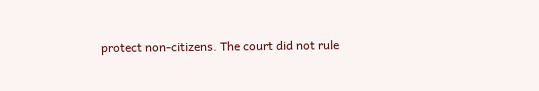protect non-citizens. The court did not rule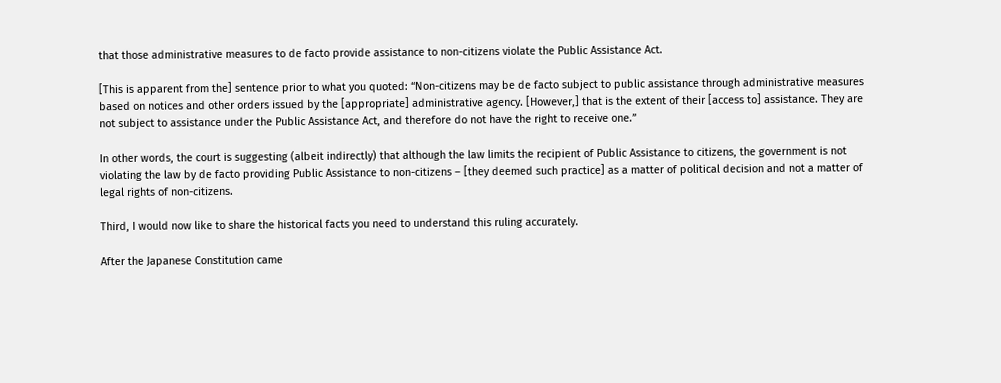that those administrative measures to de facto provide assistance to non-citizens violate the Public Assistance Act.

[This is apparent from the] sentence prior to what you quoted: “Non-citizens may be de facto subject to public assistance through administrative measures based on notices and other orders issued by the [appropriate] administrative agency. [However,] that is the extent of their [access to] assistance. They are not subject to assistance under the Public Assistance Act, and therefore do not have the right to receive one.”

In other words, the court is suggesting (albeit indirectly) that although the law limits the recipient of Public Assistance to citizens, the government is not violating the law by de facto providing Public Assistance to non-citizens – [they deemed such practice] as a matter of political decision and not a matter of legal rights of non-citizens.

Third, I would now like to share the historical facts you need to understand this ruling accurately.

After the Japanese Constitution came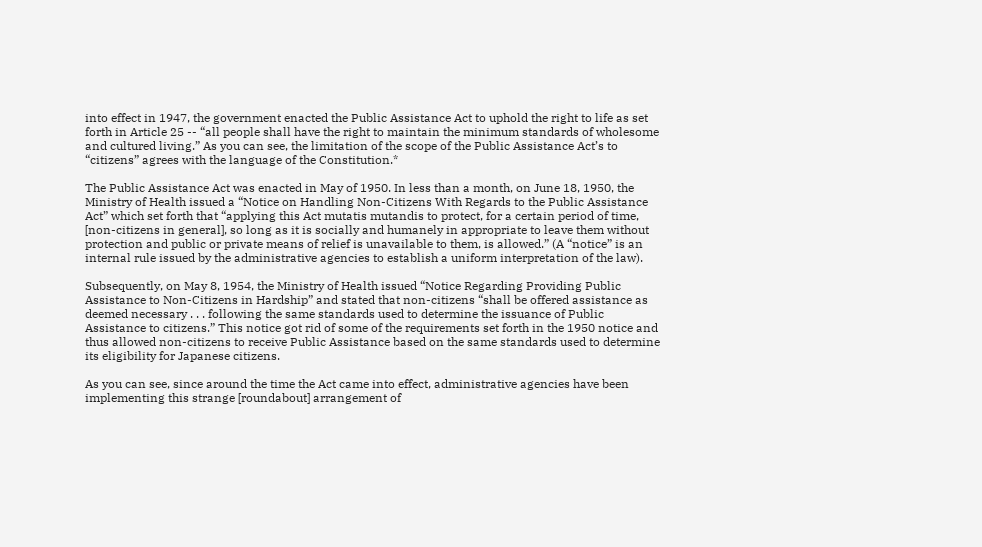into effect in 1947, the government enacted the Public Assistance Act to uphold the right to life as set forth in Article 25 -- “all people shall have the right to maintain the minimum standards of wholesome and cultured living.” As you can see, the limitation of the scope of the Public Assistance Act’s to “citizens” agrees with the language of the Constitution.*

The Public Assistance Act was enacted in May of 1950. In less than a month, on June 18, 1950, the Ministry of Health issued a “Notice on Handling Non-Citizens With Regards to the Public Assistance Act” which set forth that “applying this Act mutatis mutandis to protect, for a certain period of time, [non-citizens in general], so long as it is socially and humanely in appropriate to leave them without protection and public or private means of relief is unavailable to them, is allowed.” (A “notice” is an internal rule issued by the administrative agencies to establish a uniform interpretation of the law).

Subsequently, on May 8, 1954, the Ministry of Health issued “Notice Regarding Providing Public Assistance to Non-Citizens in Hardship” and stated that non-citizens “shall be offered assistance as deemed necessary . . . following the same standards used to determine the issuance of Public Assistance to citizens.” This notice got rid of some of the requirements set forth in the 1950 notice and thus allowed non-citizens to receive Public Assistance based on the same standards used to determine its eligibility for Japanese citizens.

As you can see, since around the time the Act came into effect, administrative agencies have been implementing this strange [roundabout] arrangement of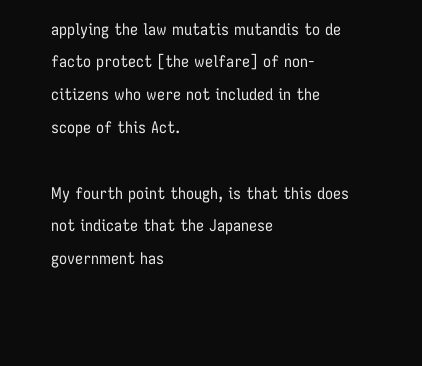applying the law mutatis mutandis to de facto protect [the welfare] of non-citizens who were not included in the scope of this Act.

My fourth point though, is that this does not indicate that the Japanese government has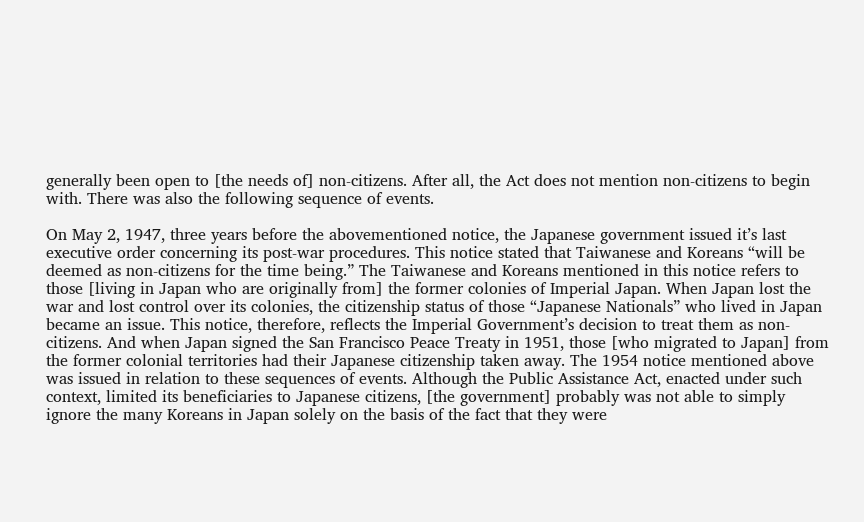generally been open to [the needs of] non-citizens. After all, the Act does not mention non-citizens to begin with. There was also the following sequence of events.

On May 2, 1947, three years before the abovementioned notice, the Japanese government issued it’s last executive order concerning its post-war procedures. This notice stated that Taiwanese and Koreans “will be deemed as non-citizens for the time being.” The Taiwanese and Koreans mentioned in this notice refers to those [living in Japan who are originally from] the former colonies of Imperial Japan. When Japan lost the war and lost control over its colonies, the citizenship status of those “Japanese Nationals” who lived in Japan became an issue. This notice, therefore, reflects the Imperial Government’s decision to treat them as non-citizens. And when Japan signed the San Francisco Peace Treaty in 1951, those [who migrated to Japan] from the former colonial territories had their Japanese citizenship taken away. The 1954 notice mentioned above was issued in relation to these sequences of events. Although the Public Assistance Act, enacted under such context, limited its beneficiaries to Japanese citizens, [the government] probably was not able to simply ignore the many Koreans in Japan solely on the basis of the fact that they were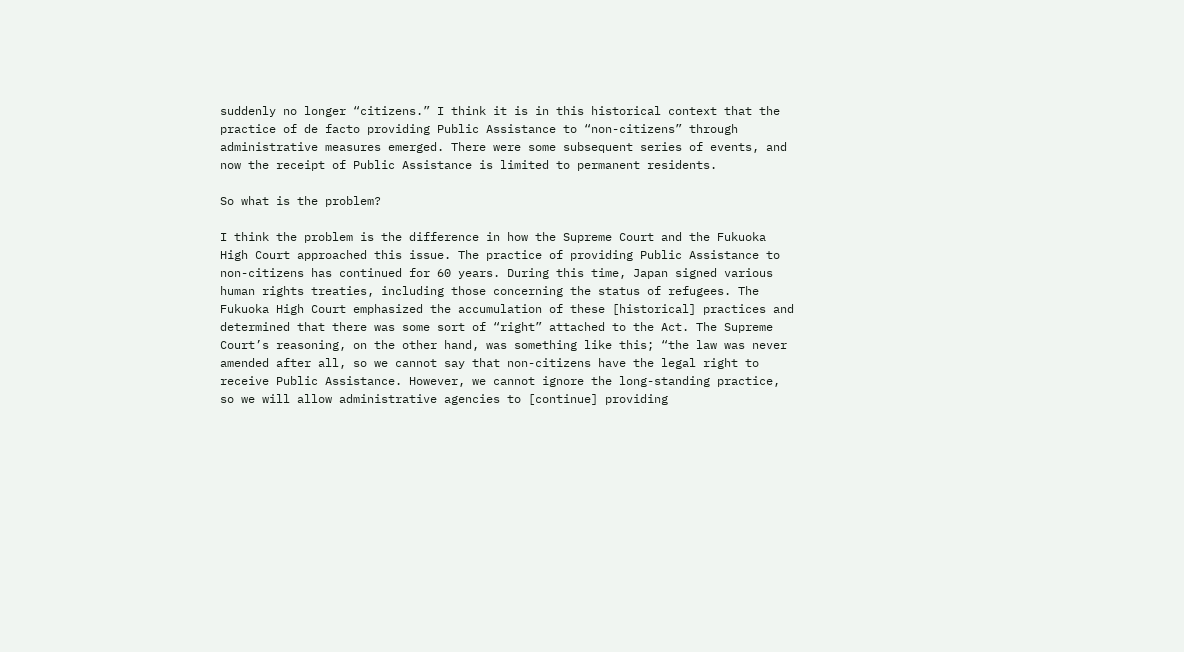suddenly no longer “citizens.” I think it is in this historical context that the practice of de facto providing Public Assistance to “non-citizens” through administrative measures emerged. There were some subsequent series of events, and now the receipt of Public Assistance is limited to permanent residents.

So what is the problem?

I think the problem is the difference in how the Supreme Court and the Fukuoka High Court approached this issue. The practice of providing Public Assistance to non-citizens has continued for 60 years. During this time, Japan signed various human rights treaties, including those concerning the status of refugees. The Fukuoka High Court emphasized the accumulation of these [historical] practices and determined that there was some sort of “right” attached to the Act. The Supreme Court’s reasoning, on the other hand, was something like this; “the law was never amended after all, so we cannot say that non-citizens have the legal right to receive Public Assistance. However, we cannot ignore the long-standing practice, so we will allow administrative agencies to [continue] providing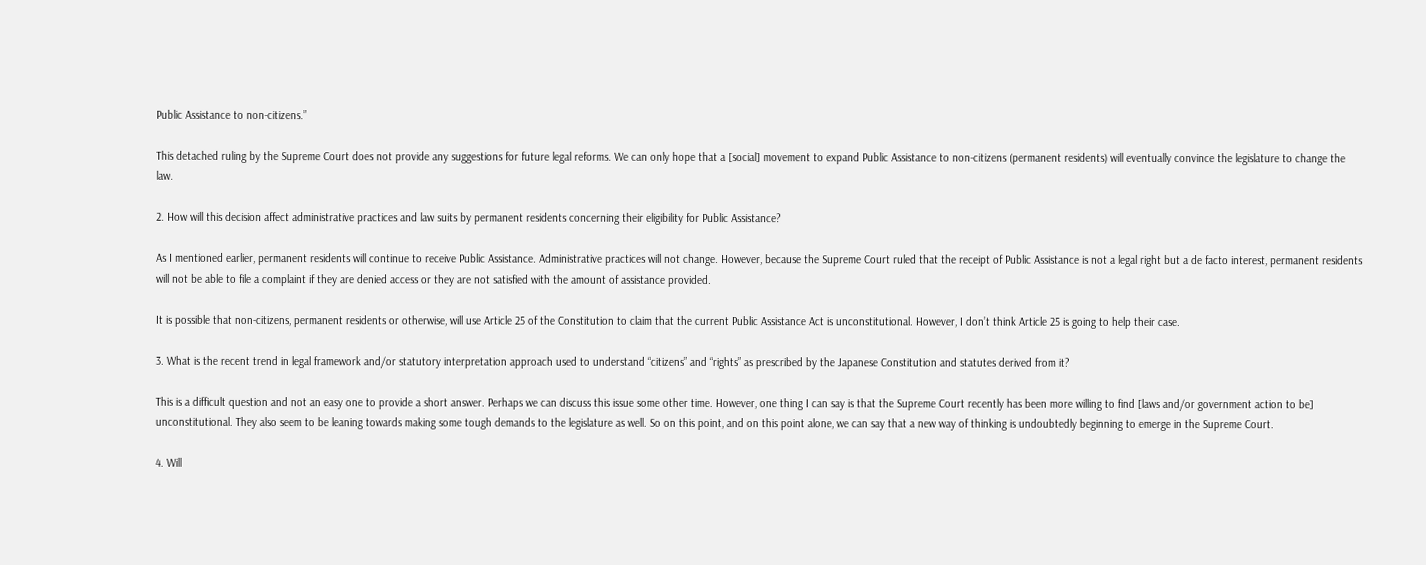Public Assistance to non-citizens.”

This detached ruling by the Supreme Court does not provide any suggestions for future legal reforms. We can only hope that a [social] movement to expand Public Assistance to non-citizens (permanent residents) will eventually convince the legislature to change the law.

2. How will this decision affect administrative practices and law suits by permanent residents concerning their eligibility for Public Assistance?

As I mentioned earlier, permanent residents will continue to receive Public Assistance. Administrative practices will not change. However, because the Supreme Court ruled that the receipt of Public Assistance is not a legal right but a de facto interest, permanent residents will not be able to file a complaint if they are denied access or they are not satisfied with the amount of assistance provided.

It is possible that non-citizens, permanent residents or otherwise, will use Article 25 of the Constitution to claim that the current Public Assistance Act is unconstitutional. However, I don’t think Article 25 is going to help their case.

3. What is the recent trend in legal framework and/or statutory interpretation approach used to understand “citizens” and “rights” as prescribed by the Japanese Constitution and statutes derived from it?

This is a difficult question and not an easy one to provide a short answer. Perhaps we can discuss this issue some other time. However, one thing I can say is that the Supreme Court recently has been more willing to find [laws and/or government action to be] unconstitutional. They also seem to be leaning towards making some tough demands to the legislature as well. So on this point, and on this point alone, we can say that a new way of thinking is undoubtedly beginning to emerge in the Supreme Court.

4. Will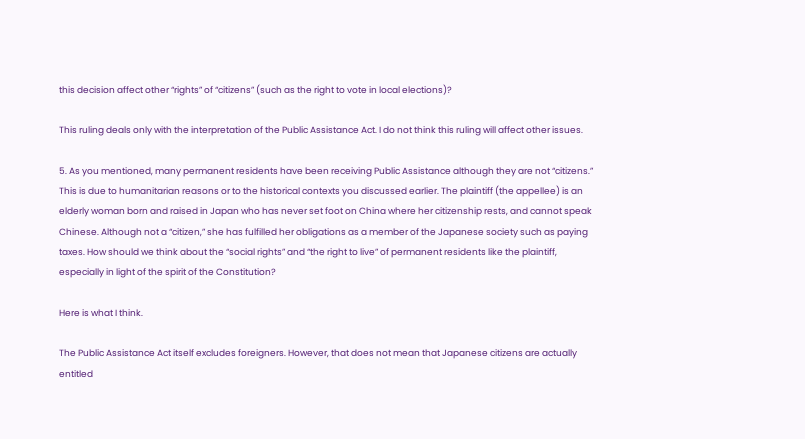this decision affect other “rights” of “citizens” (such as the right to vote in local elections)?

This ruling deals only with the interpretation of the Public Assistance Act. I do not think this ruling will affect other issues.

5. As you mentioned, many permanent residents have been receiving Public Assistance although they are not “citizens.” This is due to humanitarian reasons or to the historical contexts you discussed earlier. The plaintiff (the appellee) is an elderly woman born and raised in Japan who has never set foot on China where her citizenship rests, and cannot speak Chinese. Although not a “citizen,” she has fulfilled her obligations as a member of the Japanese society such as paying taxes. How should we think about the “social rights” and “the right to live” of permanent residents like the plaintiff, especially in light of the spirit of the Constitution?

Here is what I think.

The Public Assistance Act itself excludes foreigners. However, that does not mean that Japanese citizens are actually entitled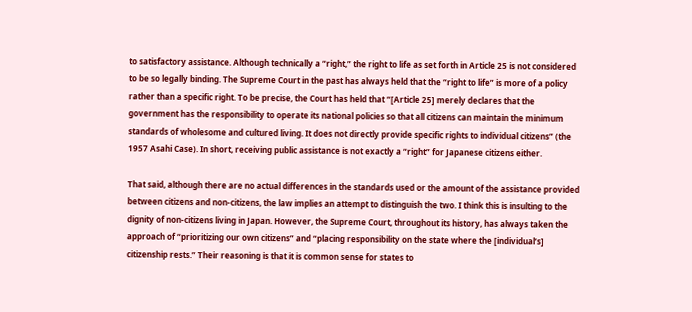to satisfactory assistance. Although technically a “right,” the right to life as set forth in Article 25 is not considered to be so legally binding. The Supreme Court in the past has always held that the “right to life” is more of a policy rather than a specific right. To be precise, the Court has held that “[Article 25] merely declares that the government has the responsibility to operate its national policies so that all citizens can maintain the minimum standards of wholesome and cultured living. It does not directly provide specific rights to individual citizens” (the 1957 Asahi Case). In short, receiving public assistance is not exactly a “right” for Japanese citizens either.

That said, although there are no actual differences in the standards used or the amount of the assistance provided between citizens and non-citizens, the law implies an attempt to distinguish the two. I think this is insulting to the dignity of non-citizens living in Japan. However, the Supreme Court, throughout its history, has always taken the approach of “prioritizing our own citizens” and “placing responsibility on the state where the [individual’s] citizenship rests.” Their reasoning is that it is common sense for states to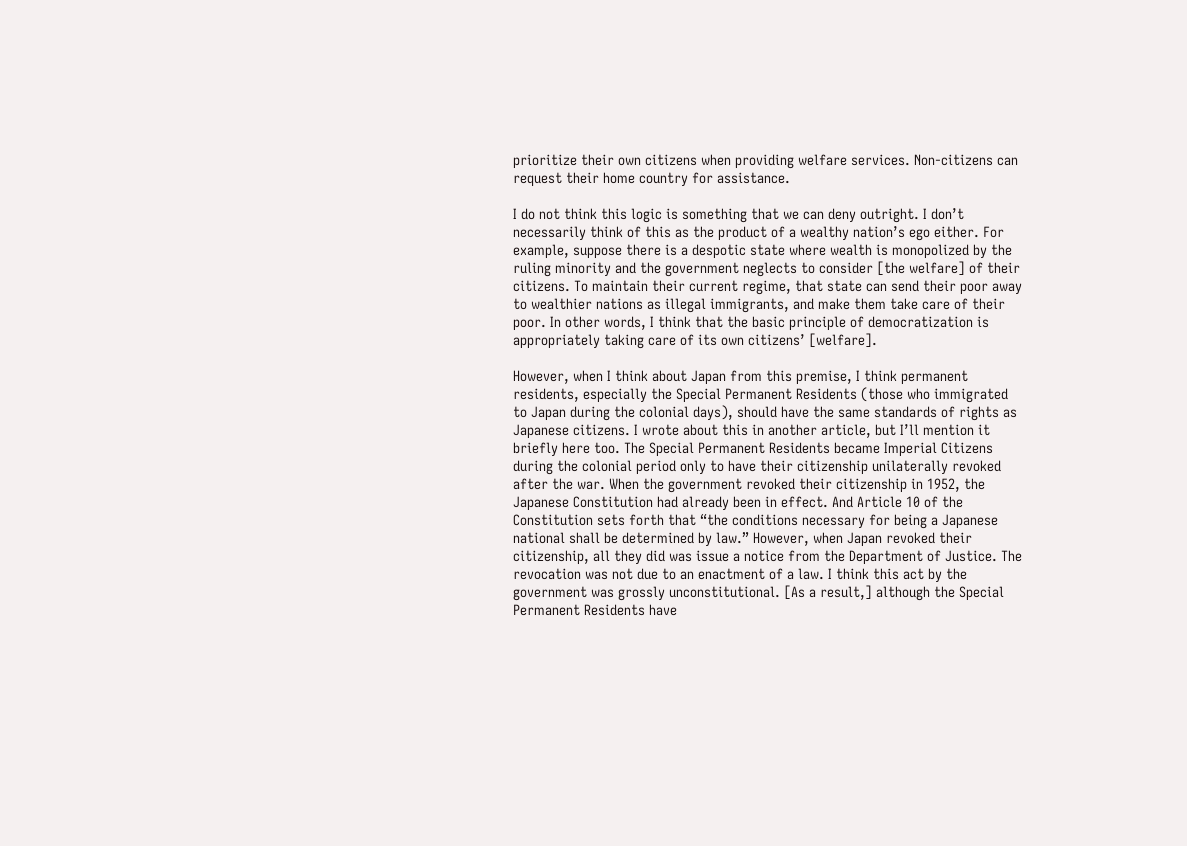prioritize their own citizens when providing welfare services. Non-citizens can request their home country for assistance.

I do not think this logic is something that we can deny outright. I don’t necessarily think of this as the product of a wealthy nation’s ego either. For example, suppose there is a despotic state where wealth is monopolized by the ruling minority and the government neglects to consider [the welfare] of their citizens. To maintain their current regime, that state can send their poor away to wealthier nations as illegal immigrants, and make them take care of their poor. In other words, I think that the basic principle of democratization is appropriately taking care of its own citizens’ [welfare].

However, when I think about Japan from this premise, I think permanent residents, especially the Special Permanent Residents (those who immigrated to Japan during the colonial days), should have the same standards of rights as Japanese citizens. I wrote about this in another article, but I’ll mention it briefly here too. The Special Permanent Residents became Imperial Citizens during the colonial period only to have their citizenship unilaterally revoked after the war. When the government revoked their citizenship in 1952, the Japanese Constitution had already been in effect. And Article 10 of the Constitution sets forth that “the conditions necessary for being a Japanese national shall be determined by law.” However, when Japan revoked their citizenship, all they did was issue a notice from the Department of Justice. The revocation was not due to an enactment of a law. I think this act by the government was grossly unconstitutional. [As a result,] although the Special Permanent Residents have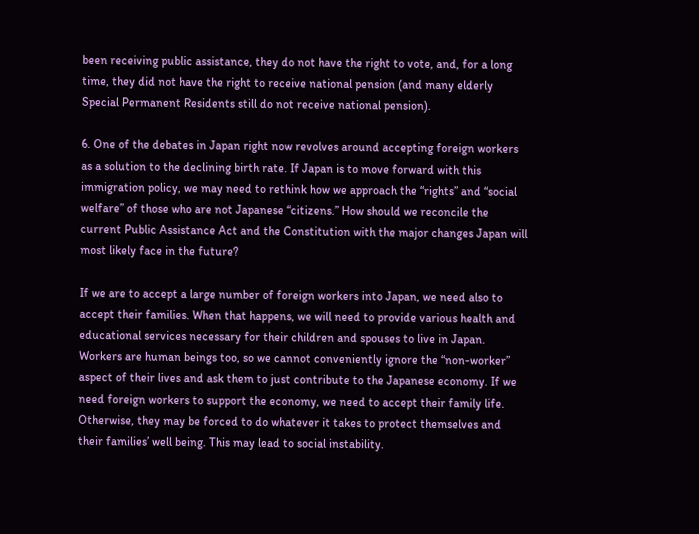been receiving public assistance, they do not have the right to vote, and, for a long time, they did not have the right to receive national pension (and many elderly Special Permanent Residents still do not receive national pension).

6. One of the debates in Japan right now revolves around accepting foreign workers as a solution to the declining birth rate. If Japan is to move forward with this immigration policy, we may need to rethink how we approach the “rights” and “social welfare” of those who are not Japanese “citizens.” How should we reconcile the current Public Assistance Act and the Constitution with the major changes Japan will most likely face in the future?

If we are to accept a large number of foreign workers into Japan, we need also to accept their families. When that happens, we will need to provide various health and educational services necessary for their children and spouses to live in Japan. Workers are human beings too, so we cannot conveniently ignore the “non-worker” aspect of their lives and ask them to just contribute to the Japanese economy. If we need foreign workers to support the economy, we need to accept their family life. Otherwise, they may be forced to do whatever it takes to protect themselves and their families’ well being. This may lead to social instability.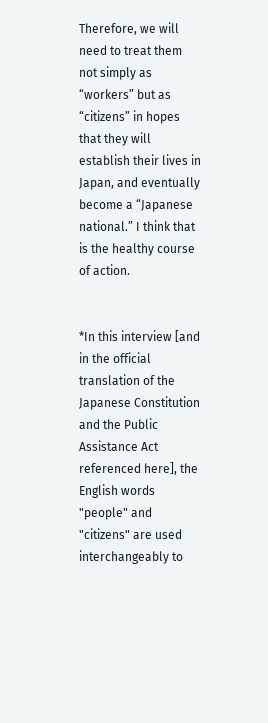Therefore, we will need to treat them not simply as “workers” but as “citizens” in hopes that they will establish their lives in Japan, and eventually become a “Japanese national.” I think that is the healthy course of action.


*In this interview [and in the official translation of the Japanese Constitution and the Public Assistance Act referenced here], the English words "people" and "citizens" are used interchangeably to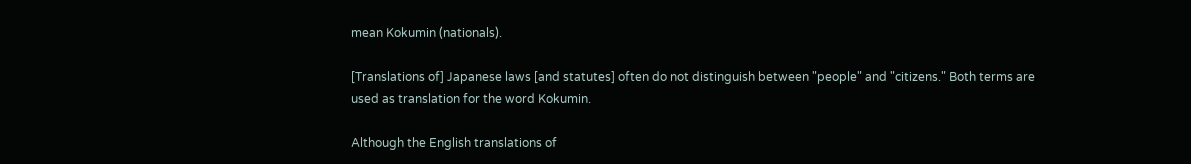mean Kokumin (nationals).

[Translations of] Japanese laws [and statutes] often do not distinguish between "people" and "citizens." Both terms are used as translation for the word Kokumin.

Although the English translations of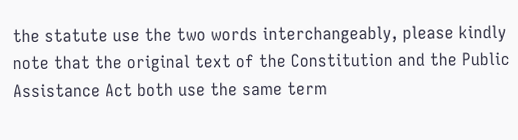the statute use the two words interchangeably, please kindly note that the original text of the Constitution and the Public Assistance Act both use the same term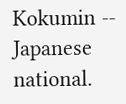Kokumin -- Japanese national.